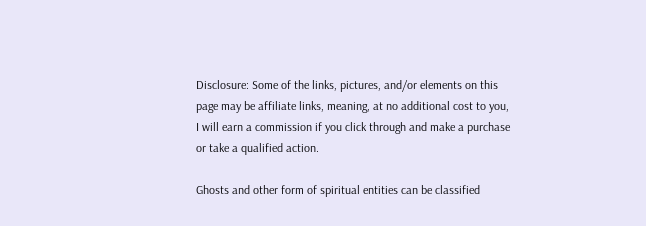Disclosure: Some of the links, pictures, and/or elements on this page may be affiliate links, meaning, at no additional cost to you, I will earn a commission if you click through and make a purchase or take a qualified action.

Ghosts and other form of spiritual entities can be classified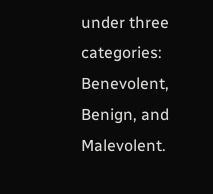under three categories: Benevolent, Benign, and Malevolent.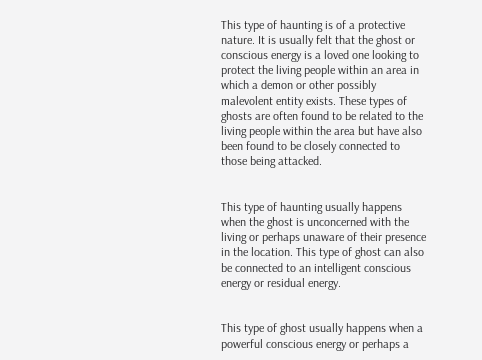This type of haunting is of a protective nature. It is usually felt that the ghost or conscious energy is a loved one looking to protect the living people within an area in which a demon or other possibly malevolent entity exists. These types of ghosts are often found to be related to the living people within the area but have also been found to be closely connected to those being attacked.


This type of haunting usually happens when the ghost is unconcerned with the living or perhaps unaware of their presence in the location. This type of ghost can also be connected to an intelligent conscious energy or residual energy.


This type of ghost usually happens when a powerful conscious energy or perhaps a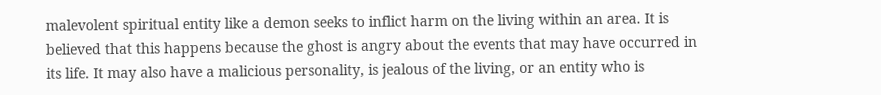malevolent spiritual entity like a demon seeks to inflict harm on the living within an area. It is believed that this happens because the ghost is angry about the events that may have occurred in its life. It may also have a malicious personality, is jealous of the living, or an entity who is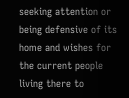seeking attention or being defensive of its home and wishes for the current people living there to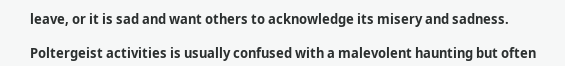leave, or it is sad and want others to acknowledge its misery and sadness.

Poltergeist activities is usually confused with a malevolent haunting but often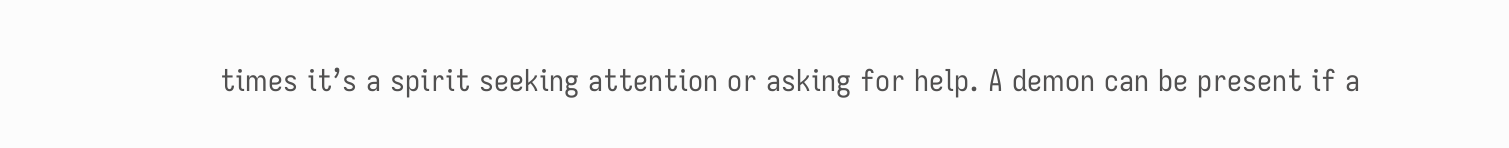times it’s a spirit seeking attention or asking for help. A demon can be present if a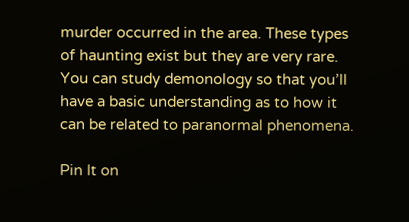murder occurred in the area. These types of haunting exist but they are very rare. You can study demonology so that you’ll have a basic understanding as to how it can be related to paranormal phenomena.

Pin It on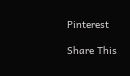Pinterest

Share This